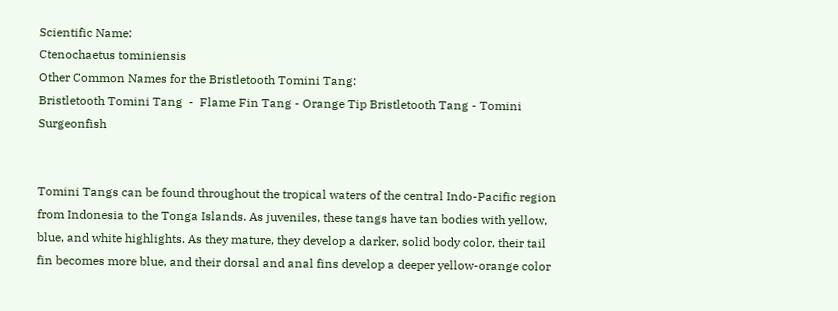Scientific Name:
Ctenochaetus tominiensis
Other Common Names for the Bristletooth Tomini Tang:
Bristletooth Tomini Tang  -  Flame Fin Tang - Orange Tip Bristletooth Tang - Tomini Surgeonfish


Tomini Tangs can be found throughout the tropical waters of the central Indo-Pacific region from Indonesia to the Tonga Islands. As juveniles, these tangs have tan bodies with yellow, blue, and white highlights. As they mature, they develop a darker, solid body color, their tail fin becomes more blue, and their dorsal and anal fins develop a deeper yellow-orange color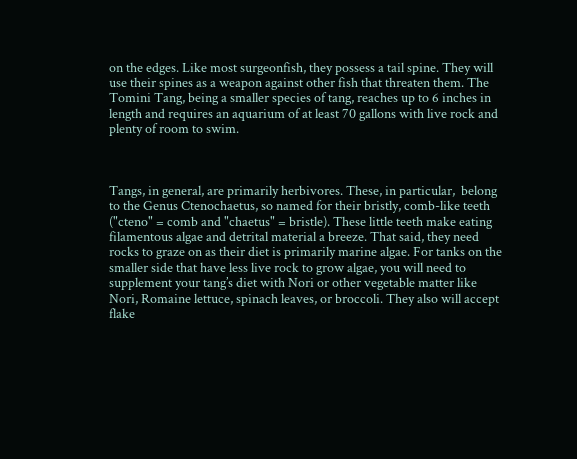on the edges. Like most surgeonfish, they possess a tail spine. They will use their spines as a weapon against other fish that threaten them. The Tomini Tang, being a smaller species of tang, reaches up to 6 inches in length and requires an aquarium of at least 70 gallons with live rock and plenty of room to swim.



Tangs, in general, are primarily herbivores. These, in particular,  belong to the Genus Ctenochaetus, so named for their bristly, comb-like teeth ("cteno" = comb and "chaetus" = bristle). These little teeth make eating filamentous algae and detrital material a breeze. That said, they need rocks to graze on as their diet is primarily marine algae. For tanks on the smaller side that have less live rock to grow algae, you will need to supplement your tang’s diet with Nori or other vegetable matter like Nori, Romaine lettuce, spinach leaves, or broccoli. They also will accept flake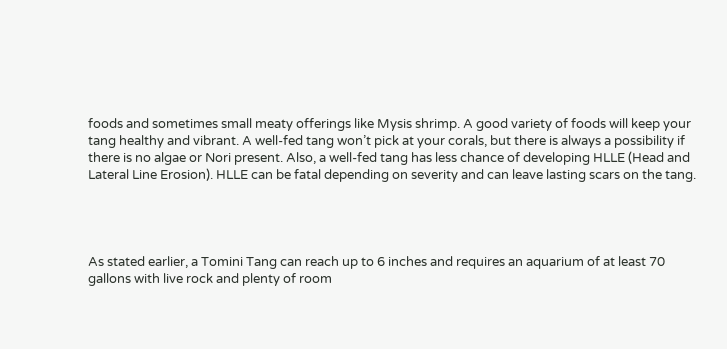foods and sometimes small meaty offerings like Mysis shrimp. A good variety of foods will keep your tang healthy and vibrant. A well-fed tang won’t pick at your corals, but there is always a possibility if there is no algae or Nori present. Also, a well-fed tang has less chance of developing HLLE (Head and Lateral Line Erosion). HLLE can be fatal depending on severity and can leave lasting scars on the tang.




As stated earlier, a Tomini Tang can reach up to 6 inches and requires an aquarium of at least 70 gallons with live rock and plenty of room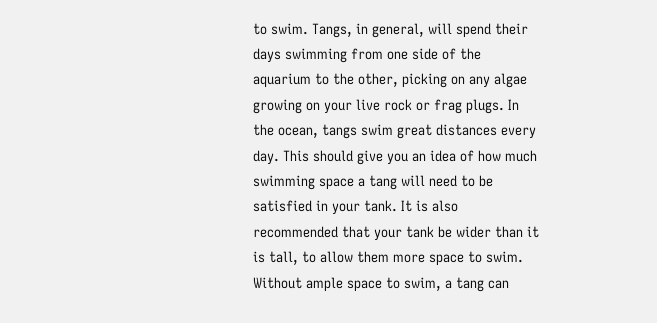to swim. Tangs, in general, will spend their days swimming from one side of the aquarium to the other, picking on any algae growing on your live rock or frag plugs. In the ocean, tangs swim great distances every day. This should give you an idea of how much swimming space a tang will need to be satisfied in your tank. It is also recommended that your tank be wider than it is tall, to allow them more space to swim. Without ample space to swim, a tang can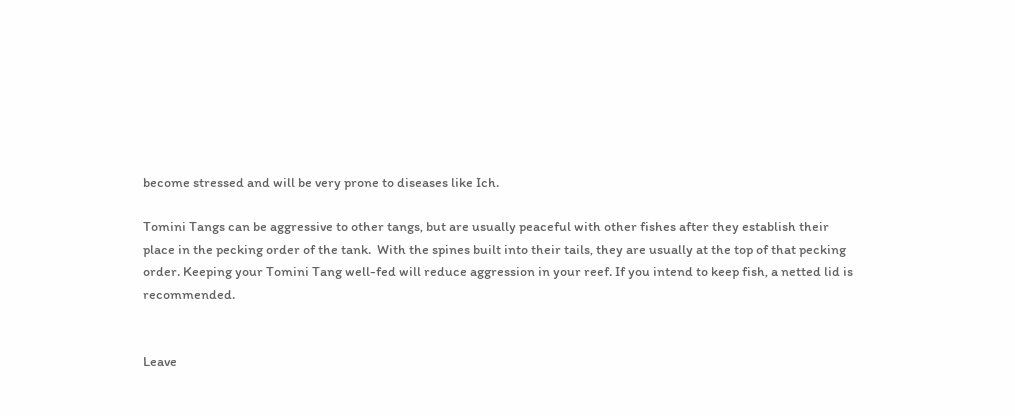become stressed and will be very prone to diseases like Ich.

Tomini Tangs can be aggressive to other tangs, but are usually peaceful with other fishes after they establish their place in the pecking order of the tank.  With the spines built into their tails, they are usually at the top of that pecking order. Keeping your Tomini Tang well-fed will reduce aggression in your reef. If you intend to keep fish, a netted lid is recommended.


Leave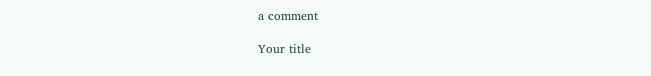a comment

Your title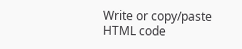Write or copy/paste HTML code